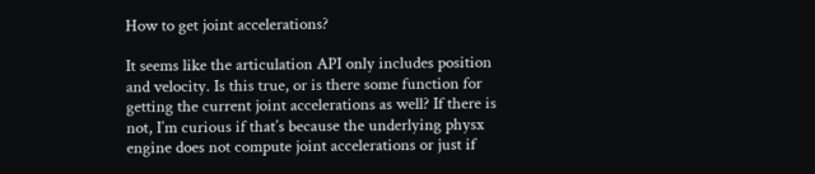How to get joint accelerations?

It seems like the articulation API only includes position and velocity. Is this true, or is there some function for getting the current joint accelerations as well? If there is not, I’m curious if that’s because the underlying physx engine does not compute joint accelerations or just if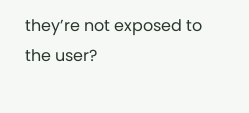they’re not exposed to the user?